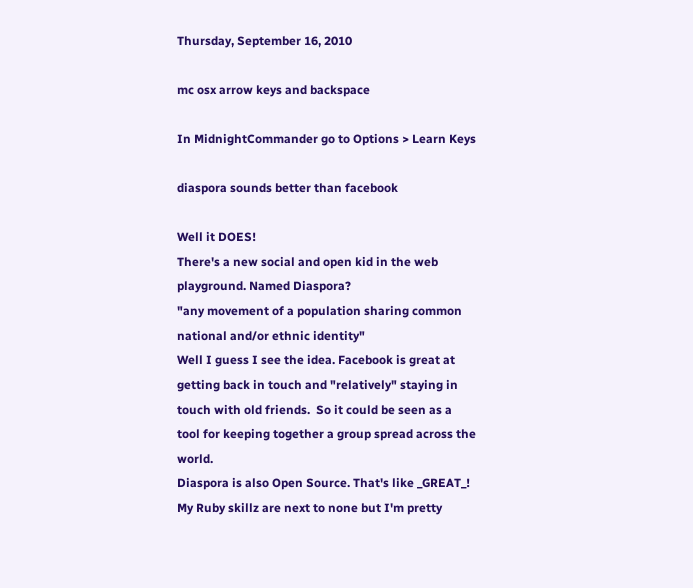Thursday, September 16, 2010

mc osx arrow keys and backspace

In MidnightCommander go to Options > Learn Keys

diaspora sounds better than facebook

Well it DOES!
There's a new social and open kid in the web playground. Named Diaspora?
"any movement of a population sharing common national and/or ethnic identity"
Well I guess I see the idea. Facebook is great at getting back in touch and "relatively" staying in touch with old friends.  So it could be seen as a tool for keeping together a group spread across the world.
Diaspora is also Open Source. That's like _GREAT_! My Ruby skillz are next to none but I'm pretty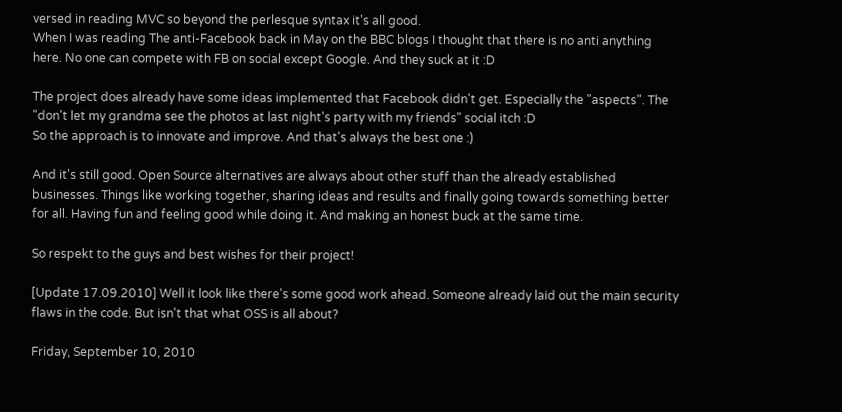versed in reading MVC so beyond the perlesque syntax it's all good.
When I was reading The anti-Facebook back in May on the BBC blogs I thought that there is no anti anything here. No one can compete with FB on social except Google. And they suck at it :D

The project does already have some ideas implemented that Facebook didn't get. Especially the "aspects". The "don't let my grandma see the photos at last night's party with my friends" social itch :D
So the approach is to innovate and improve. And that's always the best one :)

And it's still good. Open Source alternatives are always about other stuff than the already established businesses. Things like working together, sharing ideas and results and finally going towards something better for all. Having fun and feeling good while doing it. And making an honest buck at the same time.

So respekt to the guys and best wishes for their project!

[Update 17.09.2010] Well it look like there's some good work ahead. Someone already laid out the main security flaws in the code. But isn't that what OSS is all about?

Friday, September 10, 2010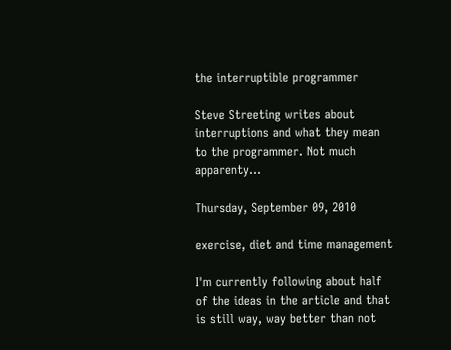the interruptible programmer

Steve Streeting writes about interruptions and what they mean to the programmer. Not much apparenty...

Thursday, September 09, 2010

exercise, diet and time management

I'm currently following about half of the ideas in the article and that is still way, way better than not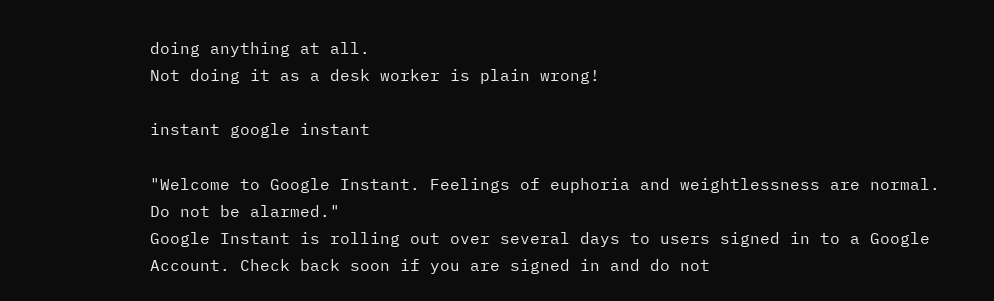doing anything at all.
Not doing it as a desk worker is plain wrong!

instant google instant

"Welcome to Google Instant. Feelings of euphoria and weightlessness are normal. Do not be alarmed."
Google Instant is rolling out over several days to users signed in to a Google Account. Check back soon if you are signed in and do not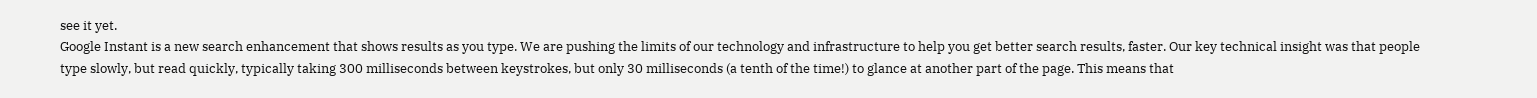see it yet.
Google Instant is a new search enhancement that shows results as you type. We are pushing the limits of our technology and infrastructure to help you get better search results, faster. Our key technical insight was that people type slowly, but read quickly, typically taking 300 milliseconds between keystrokes, but only 30 milliseconds (a tenth of the time!) to glance at another part of the page. This means that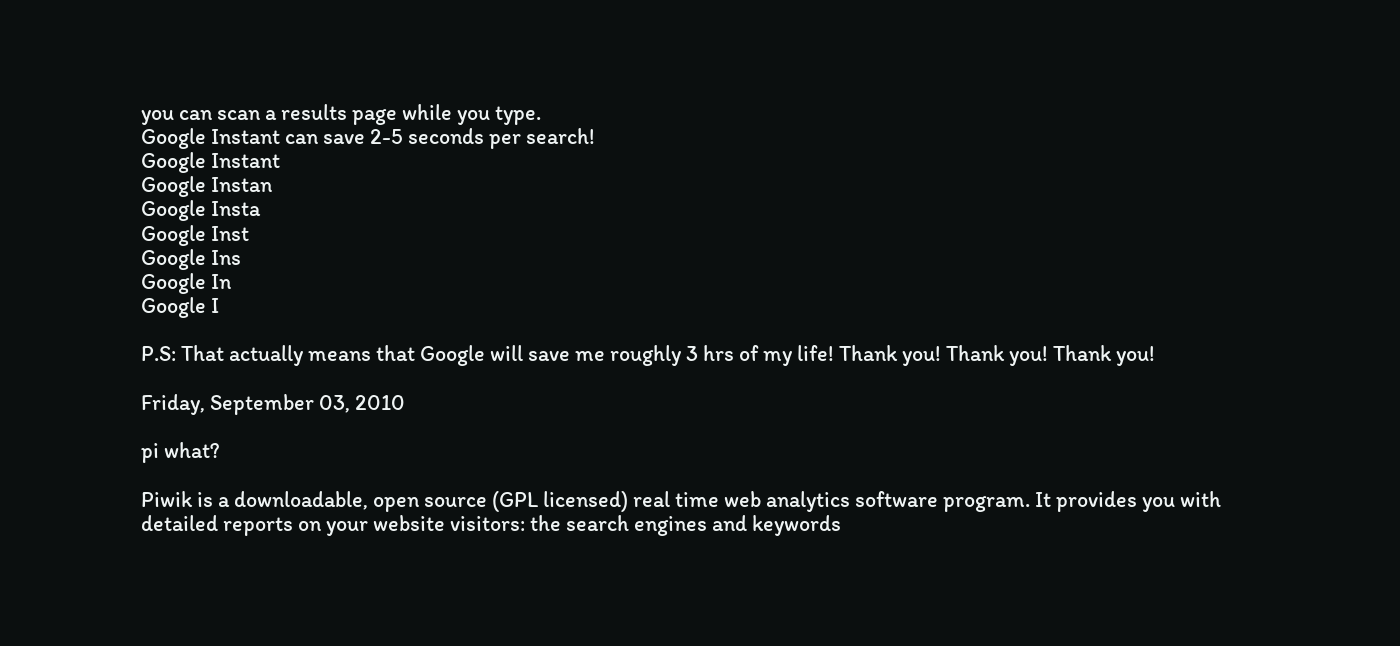you can scan a results page while you type.
Google Instant can save 2-5 seconds per search!
Google Instant
Google Instan
Google Insta
Google Inst
Google Ins
Google In
Google I

P.S: That actually means that Google will save me roughly 3 hrs of my life! Thank you! Thank you! Thank you!

Friday, September 03, 2010

pi what?

Piwik is a downloadable, open source (GPL licensed) real time web analytics software program. It provides you with detailed reports on your website visitors: the search engines and keywords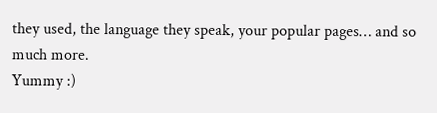they used, the language they speak, your popular pages… and so much more.
Yummy :)